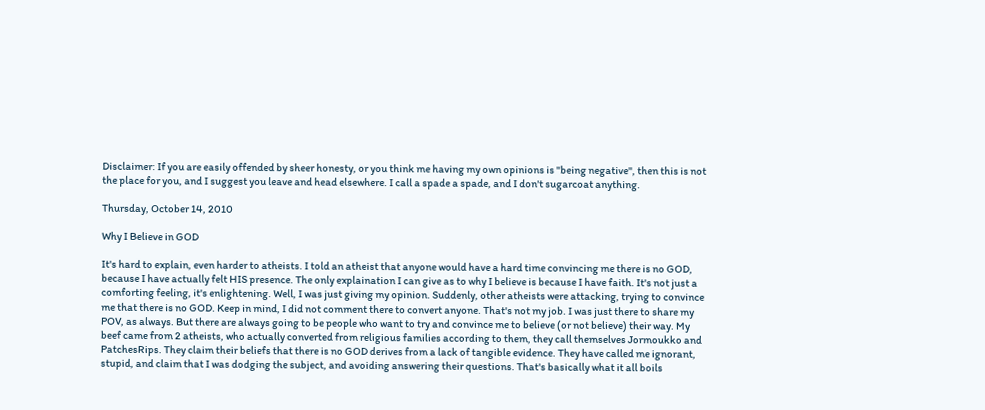Disclaimer: If you are easily offended by sheer honesty, or you think me having my own opinions is "being negative", then this is not the place for you, and I suggest you leave and head elsewhere. I call a spade a spade, and I don't sugarcoat anything.

Thursday, October 14, 2010

Why I Believe in GOD

It's hard to explain, even harder to atheists. I told an atheist that anyone would have a hard time convincing me there is no GOD, because I have actually felt HIS presence. The only explaination I can give as to why I believe is because I have faith. It's not just a comforting feeling, it's enlightening. Well, I was just giving my opinion. Suddenly, other atheists were attacking, trying to convince me that there is no GOD. Keep in mind, I did not comment there to convert anyone. That's not my job. I was just there to share my POV, as always. But there are always going to be people who want to try and convince me to believe (or not believe) their way. My beef came from 2 atheists, who actually converted from religious families according to them, they call themselves Jormoukko and PatchesRips. They claim their beliefs that there is no GOD derives from a lack of tangible evidence. They have called me ignorant, stupid, and claim that I was dodging the subject, and avoiding answering their questions. That's basically what it all boils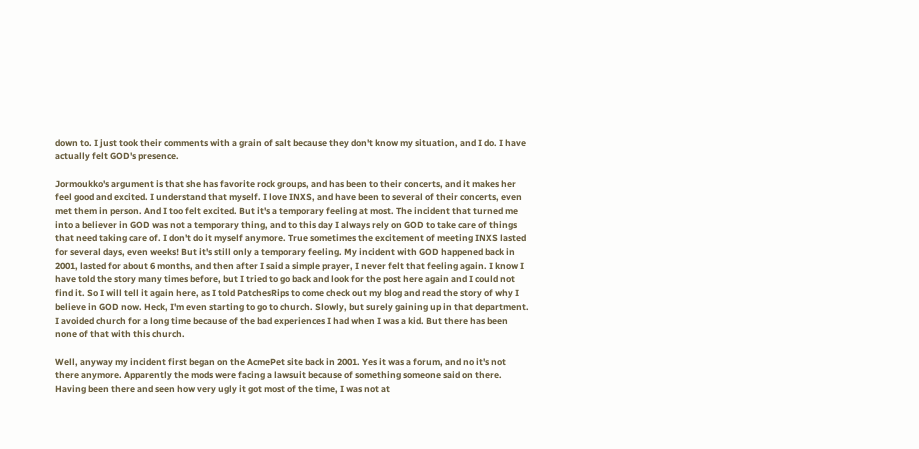down to. I just took their comments with a grain of salt because they don't know my situation, and I do. I have actually felt GOD's presence.

Jormoukko's argument is that she has favorite rock groups, and has been to their concerts, and it makes her feel good and excited. I understand that myself. I love INXS, and have been to several of their concerts, even met them in person. And I too felt excited. But it's a temporary feeling at most. The incident that turned me into a believer in GOD was not a temporary thing, and to this day I always rely on GOD to take care of things that need taking care of. I don't do it myself anymore. True sometimes the excitement of meeting INXS lasted for several days, even weeks! But it's still only a temporary feeling. My incident with GOD happened back in 2001, lasted for about 6 months, and then after I said a simple prayer, I never felt that feeling again. I know I have told the story many times before, but I tried to go back and look for the post here again and I could not find it. So I will tell it again here, as I told PatchesRips to come check out my blog and read the story of why I believe in GOD now. Heck, I'm even starting to go to church. Slowly, but surely gaining up in that department. I avoided church for a long time because of the bad experiences I had when I was a kid. But there has been none of that with this church.

Well, anyway my incident first began on the AcmePet site back in 2001. Yes it was a forum, and no it's not there anymore. Apparently the mods were facing a lawsuit because of something someone said on there. Having been there and seen how very ugly it got most of the time, I was not at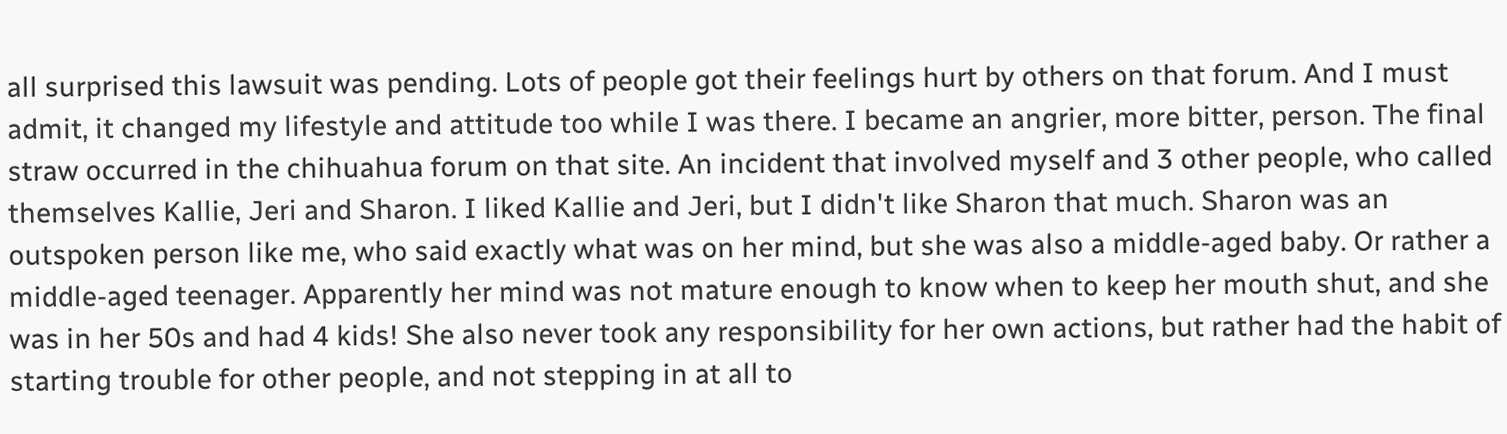all surprised this lawsuit was pending. Lots of people got their feelings hurt by others on that forum. And I must admit, it changed my lifestyle and attitude too while I was there. I became an angrier, more bitter, person. The final straw occurred in the chihuahua forum on that site. An incident that involved myself and 3 other people, who called themselves Kallie, Jeri and Sharon. I liked Kallie and Jeri, but I didn't like Sharon that much. Sharon was an outspoken person like me, who said exactly what was on her mind, but she was also a middle-aged baby. Or rather a middle-aged teenager. Apparently her mind was not mature enough to know when to keep her mouth shut, and she was in her 50s and had 4 kids! She also never took any responsibility for her own actions, but rather had the habit of starting trouble for other people, and not stepping in at all to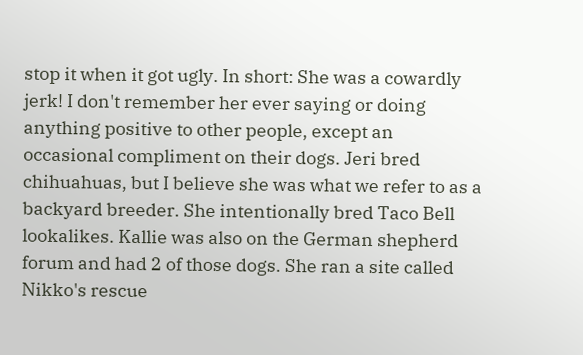stop it when it got ugly. In short: She was a cowardly jerk! I don't remember her ever saying or doing anything positive to other people, except an occasional compliment on their dogs. Jeri bred chihuahuas, but I believe she was what we refer to as a backyard breeder. She intentionally bred Taco Bell lookalikes. Kallie was also on the German shepherd forum and had 2 of those dogs. She ran a site called Nikko's rescue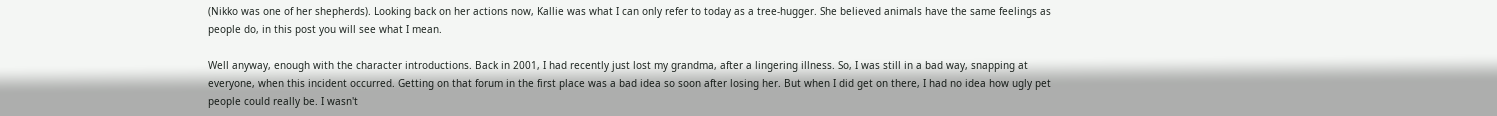(Nikko was one of her shepherds). Looking back on her actions now, Kallie was what I can only refer to today as a tree-hugger. She believed animals have the same feelings as people do, in this post you will see what I mean.

Well anyway, enough with the character introductions. Back in 2001, I had recently just lost my grandma, after a lingering illness. So, I was still in a bad way, snapping at everyone, when this incident occurred. Getting on that forum in the first place was a bad idea so soon after losing her. But when I did get on there, I had no idea how ugly pet people could really be. I wasn't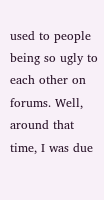used to people being so ugly to each other on forums. Well, around that time, I was due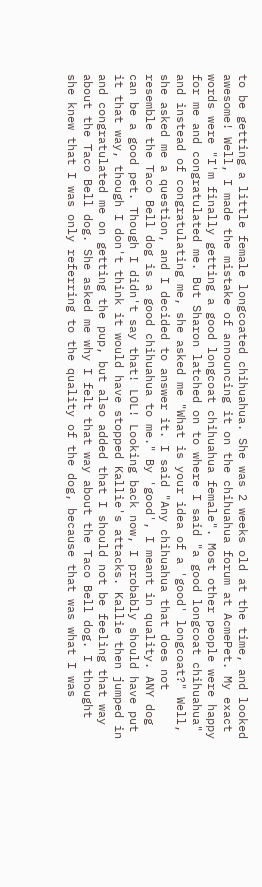to be getting a little female longcoated chihuahua. She was 2 weeks old at the time, and looked awesome! Well, I made the mistake of announcing it on the chihuahua forum at AcmePet. My exact words were "I'm finally getting a good longcoat chihuahua female". Most other people were happy for me and congratulated me. But Sharon latched on to where I said "a good longcoat chihuahua" and instead of congratulating me, she asked me "What is your idea of a 'good' longcoat?" Well, she asked me a question, and I decided to answer it. I said "Any chihuahua that does not resemble the Taco Bell dog is a good chihuahua to me." By 'good', I meant in quality. ANY dog can be a good pet. Though I didn't say that! LOL! Looking back now, I probably should have put it that way, though I don't think it would have stopped Kallie's attacks. Kallie then jumped in and congratulated me on getting the pup, but also added that I should not be feeling that way about the Taco Bell dog. She asked me why I felt that way about the Taco Bell dog. I thought she knew that I was only referring to the quality of the dog, because that was what I was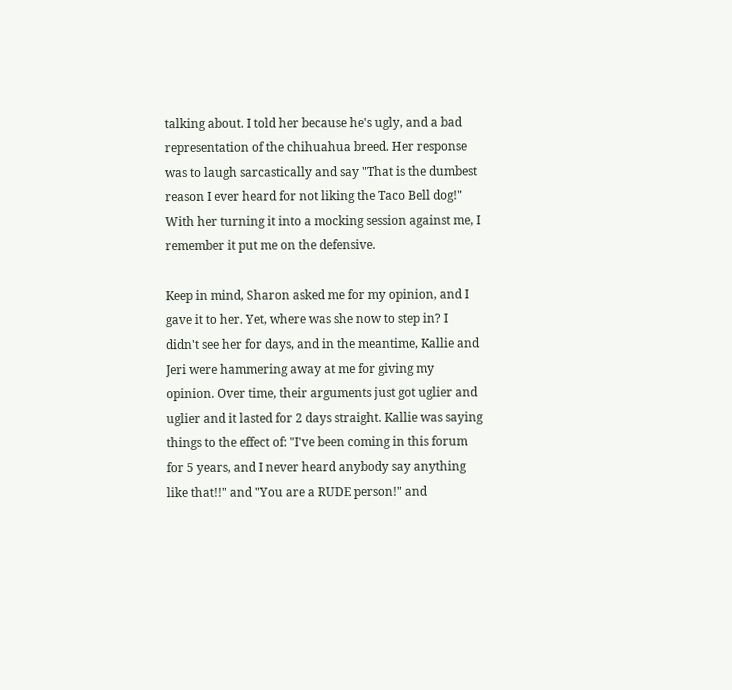talking about. I told her because he's ugly, and a bad representation of the chihuahua breed. Her response was to laugh sarcastically and say "That is the dumbest reason I ever heard for not liking the Taco Bell dog!" With her turning it into a mocking session against me, I remember it put me on the defensive.

Keep in mind, Sharon asked me for my opinion, and I gave it to her. Yet, where was she now to step in? I didn't see her for days, and in the meantime, Kallie and Jeri were hammering away at me for giving my opinion. Over time, their arguments just got uglier and uglier and it lasted for 2 days straight. Kallie was saying things to the effect of: "I've been coming in this forum for 5 years, and I never heard anybody say anything like that!!" and "You are a RUDE person!" and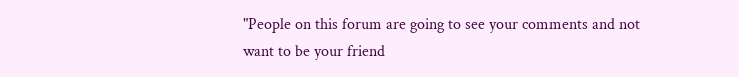"People on this forum are going to see your comments and not want to be your friend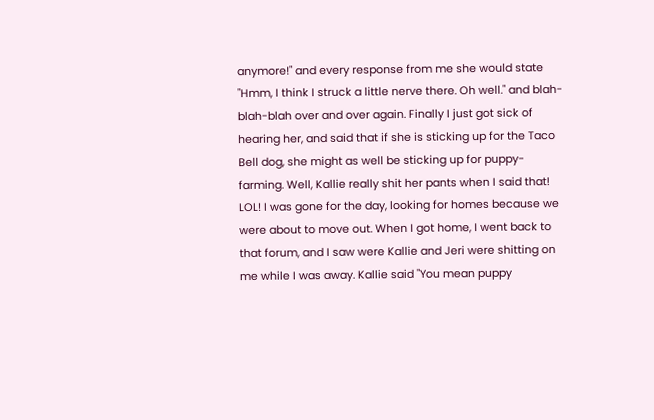anymore!" and every response from me she would state "Hmm, I think I struck a little nerve there. Oh well." and blah-blah-blah over and over again. Finally I just got sick of hearing her, and said that if she is sticking up for the Taco Bell dog, she might as well be sticking up for puppy-farming. Well, Kallie really shit her pants when I said that! LOL! I was gone for the day, looking for homes because we were about to move out. When I got home, I went back to that forum, and I saw were Kallie and Jeri were shitting on me while I was away. Kallie said "You mean puppy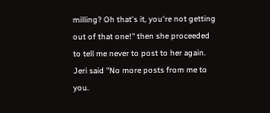milling? Oh that's it, you're not getting out of that one!" then she proceeded to tell me never to post to her again. Jeri said "No more posts from me to you.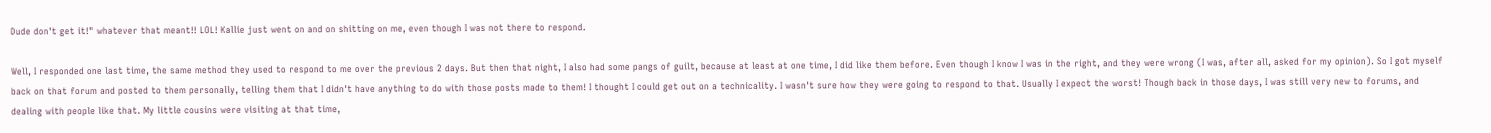Dude don't get it!" whatever that meant!! LOL! Kallie just went on and on shitting on me, even though I was not there to respond.

Well, I responded one last time, the same method they used to respond to me over the previous 2 days. But then that night, I also had some pangs of guilt, because at least at one time, I did like them before. Even though I know I was in the right, and they were wrong (I was, after all, asked for my opinion). So I got myself back on that forum and posted to them personally, telling them that I didn't have anything to do with those posts made to them! I thought I could get out on a technicality. I wasn't sure how they were going to respond to that. Usually I expect the worst! Though back in those days, I was still very new to forums, and dealing with people like that. My little cousins were visiting at that time,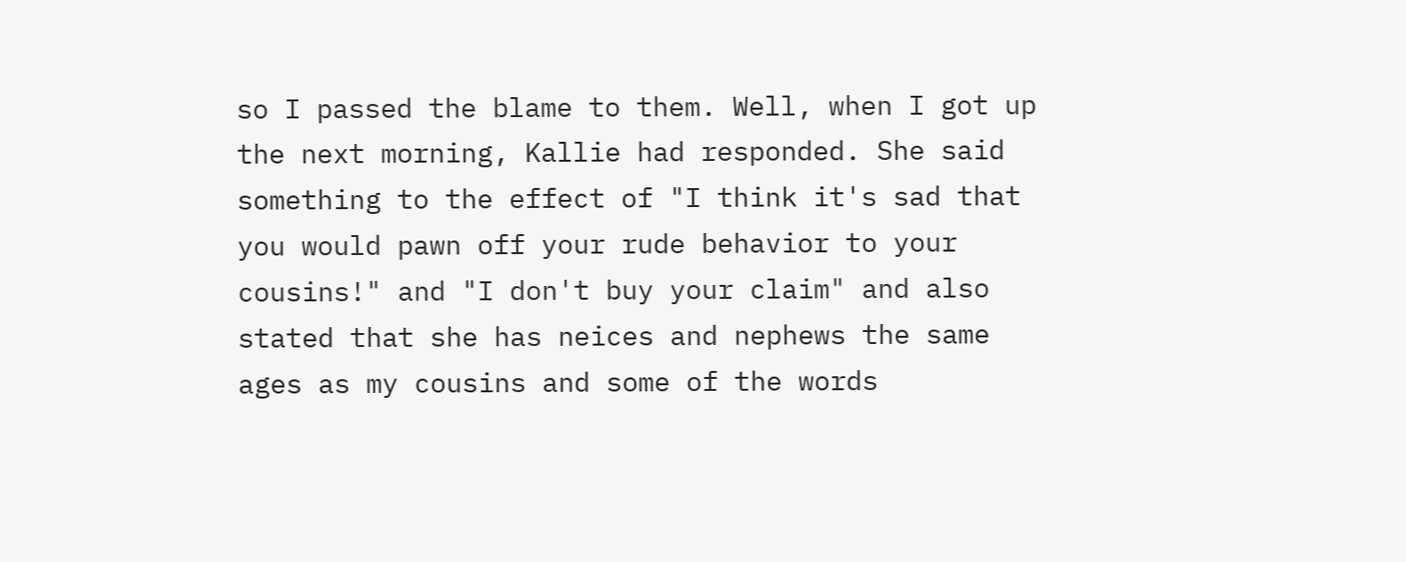so I passed the blame to them. Well, when I got up the next morning, Kallie had responded. She said something to the effect of "I think it's sad that you would pawn off your rude behavior to your cousins!" and "I don't buy your claim" and also stated that she has neices and nephews the same ages as my cousins and some of the words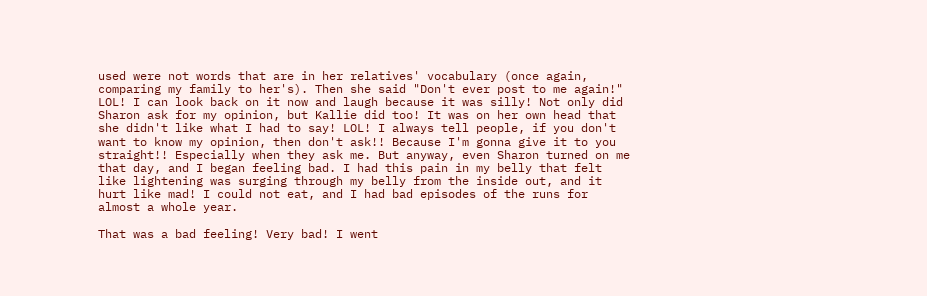used were not words that are in her relatives' vocabulary (once again, comparing my family to her's). Then she said "Don't ever post to me again!" LOL! I can look back on it now and laugh because it was silly! Not only did Sharon ask for my opinion, but Kallie did too! It was on her own head that she didn't like what I had to say! LOL! I always tell people, if you don't want to know my opinion, then don't ask!! Because I'm gonna give it to you straight!! Especially when they ask me. But anyway, even Sharon turned on me that day, and I began feeling bad. I had this pain in my belly that felt like lightening was surging through my belly from the inside out, and it hurt like mad! I could not eat, and I had bad episodes of the runs for almost a whole year.

That was a bad feeling! Very bad! I went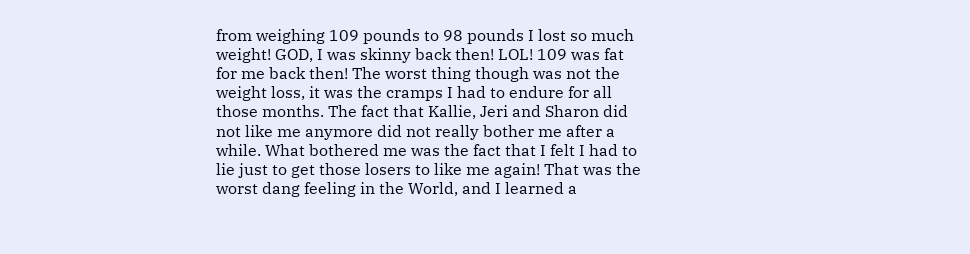from weighing 109 pounds to 98 pounds I lost so much weight! GOD, I was skinny back then! LOL! 109 was fat for me back then! The worst thing though was not the weight loss, it was the cramps I had to endure for all those months. The fact that Kallie, Jeri and Sharon did not like me anymore did not really bother me after a while. What bothered me was the fact that I felt I had to lie just to get those losers to like me again! That was the worst dang feeling in the World, and I learned a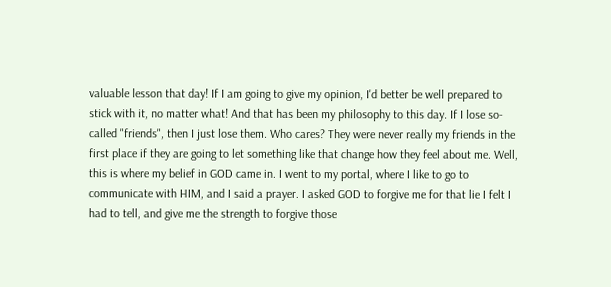valuable lesson that day! If I am going to give my opinion, I'd better be well prepared to stick with it, no matter what! And that has been my philosophy to this day. If I lose so-called "friends", then I just lose them. Who cares? They were never really my friends in the first place if they are going to let something like that change how they feel about me. Well, this is where my belief in GOD came in. I went to my portal, where I like to go to communicate with HIM, and I said a prayer. I asked GOD to forgive me for that lie I felt I had to tell, and give me the strength to forgive those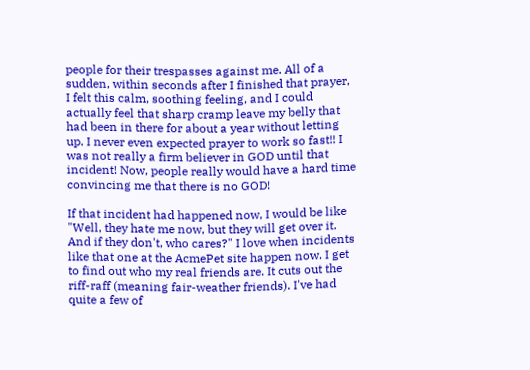people for their trespasses against me. All of a sudden, within seconds after I finished that prayer, I felt this calm, soothing feeling, and I could actually feel that sharp cramp leave my belly that had been in there for about a year without letting up. I never even expected prayer to work so fast!! I was not really a firm believer in GOD until that incident! Now, people really would have a hard time convincing me that there is no GOD!

If that incident had happened now, I would be like "Well, they hate me now, but they will get over it. And if they don't, who cares?" I love when incidents like that one at the AcmePet site happen now. I get to find out who my real friends are. It cuts out the riff-raff (meaning fair-weather friends). I've had quite a few of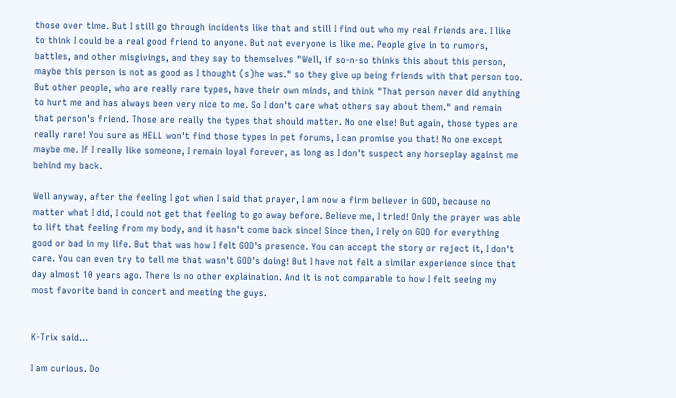those over time. But I still go through incidents like that and still I find out who my real friends are. I like to think I could be a real good friend to anyone. But not everyone is like me. People give in to rumors, battles, and other misgivings, and they say to themselves "Well, if so-n-so thinks this about this person, maybe this person is not as good as I thought (s)he was." so they give up being friends with that person too. But other people, who are really rare types, have their own minds, and think "That person never did anything to hurt me and has always been very nice to me. So I don't care what others say about them." and remain that person's friend. Those are really the types that should matter. No one else! But again, those types are really rare! You sure as HELL won't find those types in pet forums, I can promise you that! No one except maybe me. If I really like someone, I remain loyal forever, as long as I don't suspect any horseplay against me behind my back.

Well anyway, after the feeling I got when I said that prayer, I am now a firm believer in GOD, because no matter what I did, I could not get that feeling to go away before. Believe me, I tried! Only the prayer was able to lift that feeling from my body, and it hasn't come back since! Since then, I rely on GOD for everything good or bad in my life. But that was how I felt GOD's presence. You can accept the story or reject it, I don't care. You can even try to tell me that wasn't GOD's doing! But I have not felt a similar experience since that day almost 10 years ago. There is no other explaination. And it is not comparable to how I felt seeing my most favorite band in concert and meeting the guys.


K-Trix said...

I am curious. Do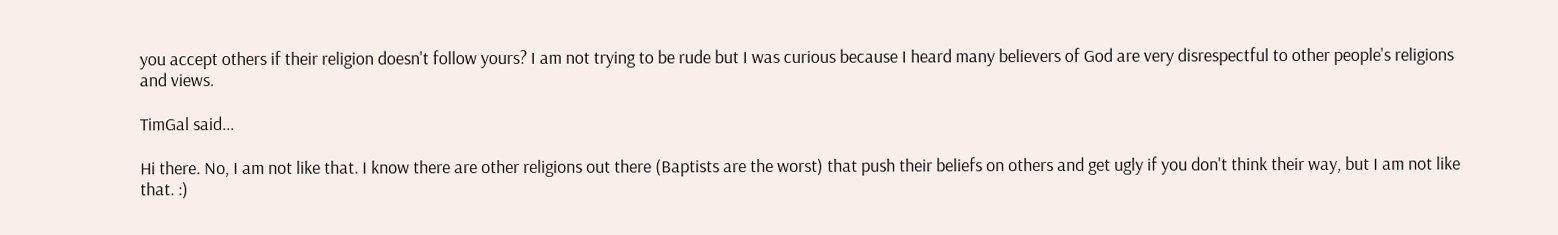you accept others if their religion doesn't follow yours? I am not trying to be rude but I was curious because I heard many believers of God are very disrespectful to other people's religions and views.

TimGal said...

Hi there. No, I am not like that. I know there are other religions out there (Baptists are the worst) that push their beliefs on others and get ugly if you don't think their way, but I am not like that. :)